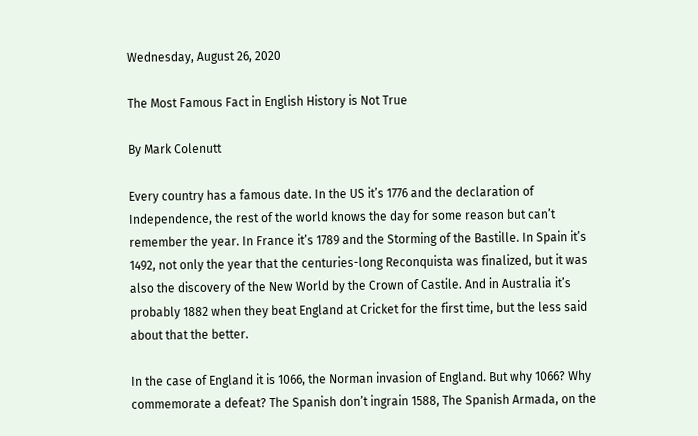Wednesday, August 26, 2020

The Most Famous Fact in English History is Not True

By Mark Colenutt

Every country has a famous date. In the US it’s 1776 and the declaration of Independence, the rest of the world knows the day for some reason but can’t remember the year. In France it’s 1789 and the Storming of the Bastille. In Spain it’s 1492, not only the year that the centuries-long Reconquista was finalized, but it was also the discovery of the New World by the Crown of Castile. And in Australia it’s probably 1882 when they beat England at Cricket for the first time, but the less said about that the better.

In the case of England it is 1066, the Norman invasion of England. But why 1066? Why commemorate a defeat? The Spanish don’t ingrain 1588, The Spanish Armada, on the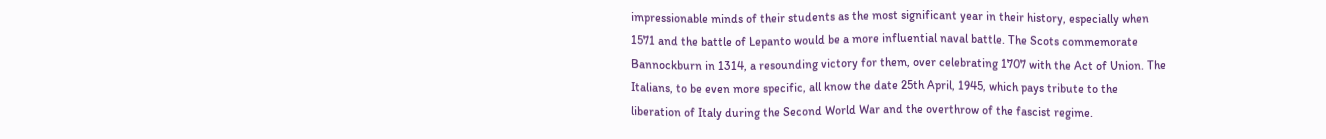impressionable minds of their students as the most significant year in their history, especially when 1571 and the battle of Lepanto would be a more influential naval battle. The Scots commemorate Bannockburn in 1314, a resounding victory for them, over celebrating 1707 with the Act of Union. The Italians, to be even more specific, all know the date 25th April, 1945, which pays tribute to the liberation of Italy during the Second World War and the overthrow of the fascist regime.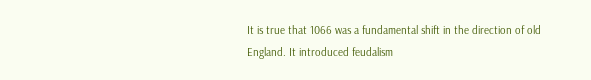It is true that 1066 was a fundamental shift in the direction of old England. It introduced feudalism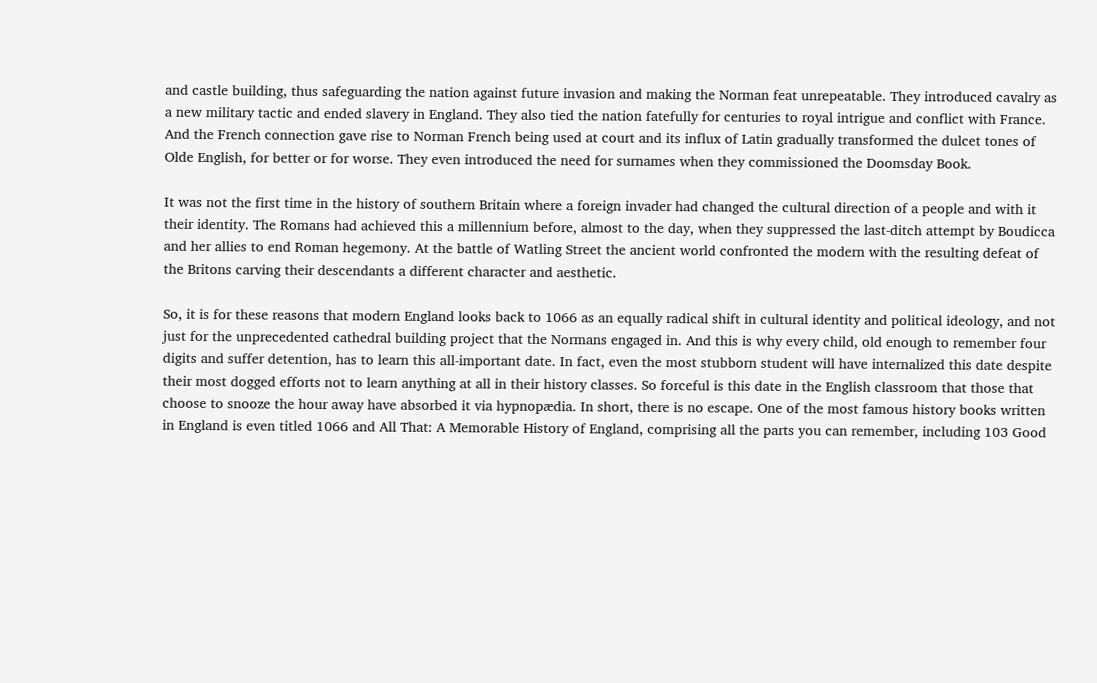and castle building, thus safeguarding the nation against future invasion and making the Norman feat unrepeatable. They introduced cavalry as a new military tactic and ended slavery in England. They also tied the nation fatefully for centuries to royal intrigue and conflict with France. And the French connection gave rise to Norman French being used at court and its influx of Latin gradually transformed the dulcet tones of Olde English, for better or for worse. They even introduced the need for surnames when they commissioned the Doomsday Book.

It was not the first time in the history of southern Britain where a foreign invader had changed the cultural direction of a people and with it their identity. The Romans had achieved this a millennium before, almost to the day, when they suppressed the last-ditch attempt by Boudicca and her allies to end Roman hegemony. At the battle of Watling Street the ancient world confronted the modern with the resulting defeat of the Britons carving their descendants a different character and aesthetic.

So, it is for these reasons that modern England looks back to 1066 as an equally radical shift in cultural identity and political ideology, and not just for the unprecedented cathedral building project that the Normans engaged in. And this is why every child, old enough to remember four digits and suffer detention, has to learn this all-important date. In fact, even the most stubborn student will have internalized this date despite their most dogged efforts not to learn anything at all in their history classes. So forceful is this date in the English classroom that those that choose to snooze the hour away have absorbed it via hypnopædia. In short, there is no escape. One of the most famous history books written in England is even titled 1066 and All That: A Memorable History of England, comprising all the parts you can remember, including 103 Good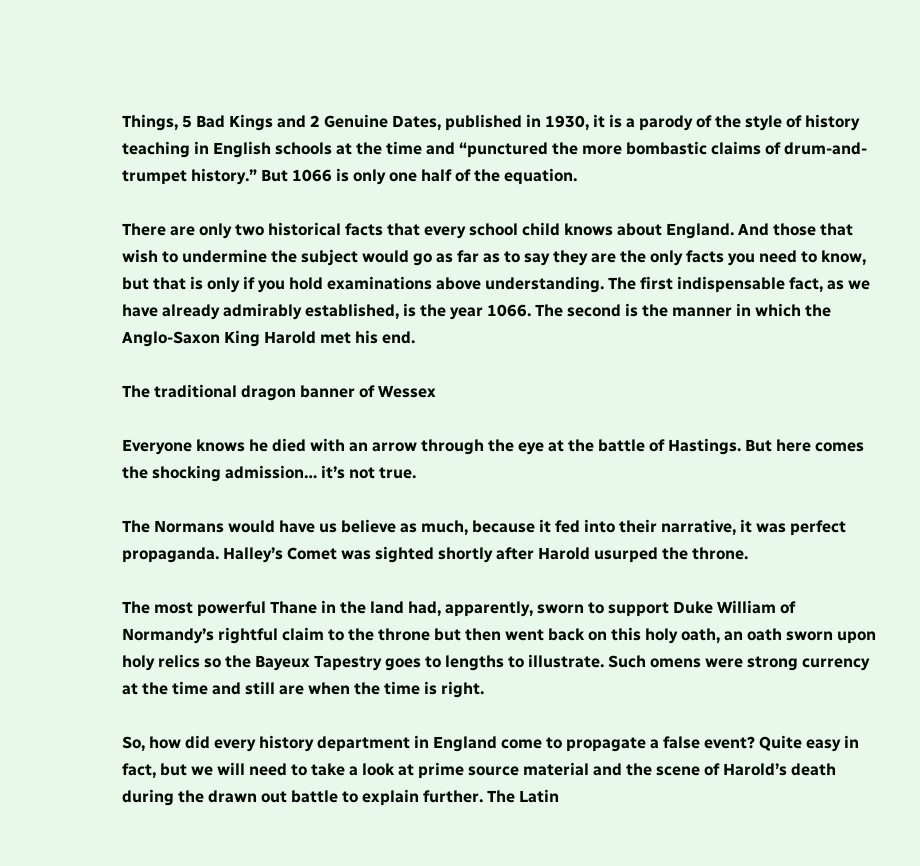Things, 5 Bad Kings and 2 Genuine Dates, published in 1930, it is a parody of the style of history teaching in English schools at the time and “punctured the more bombastic claims of drum-and-trumpet history.” But 1066 is only one half of the equation.

There are only two historical facts that every school child knows about England. And those that wish to undermine the subject would go as far as to say they are the only facts you need to know, but that is only if you hold examinations above understanding. The first indispensable fact, as we have already admirably established, is the year 1066. The second is the manner in which the Anglo-Saxon King Harold met his end.

The traditional dragon banner of Wessex

Everyone knows he died with an arrow through the eye at the battle of Hastings. But here comes the shocking admission… it’s not true.

The Normans would have us believe as much, because it fed into their narrative, it was perfect propaganda. Halley’s Comet was sighted shortly after Harold usurped the throne.

The most powerful Thane in the land had, apparently, sworn to support Duke William of Normandy’s rightful claim to the throne but then went back on this holy oath, an oath sworn upon holy relics so the Bayeux Tapestry goes to lengths to illustrate. Such omens were strong currency at the time and still are when the time is right.

So, how did every history department in England come to propagate a false event? Quite easy in fact, but we will need to take a look at prime source material and the scene of Harold’s death during the drawn out battle to explain further. The Latin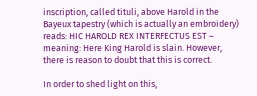inscription, called tituli, above Harold in the Bayeux tapestry (which is actually an embroidery) reads: HIC HAROLD REX INTERFECTUS EST – meaning: Here King Harold is slain. However, there is reason to doubt that this is correct.

In order to shed light on this,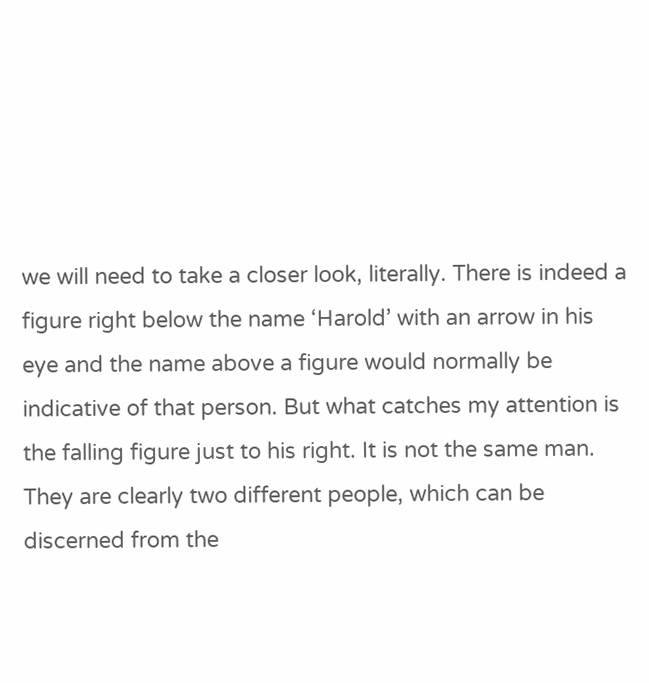we will need to take a closer look, literally. There is indeed a figure right below the name ‘Harold’ with an arrow in his eye and the name above a figure would normally be indicative of that person. But what catches my attention is the falling figure just to his right. It is not the same man. They are clearly two different people, which can be discerned from the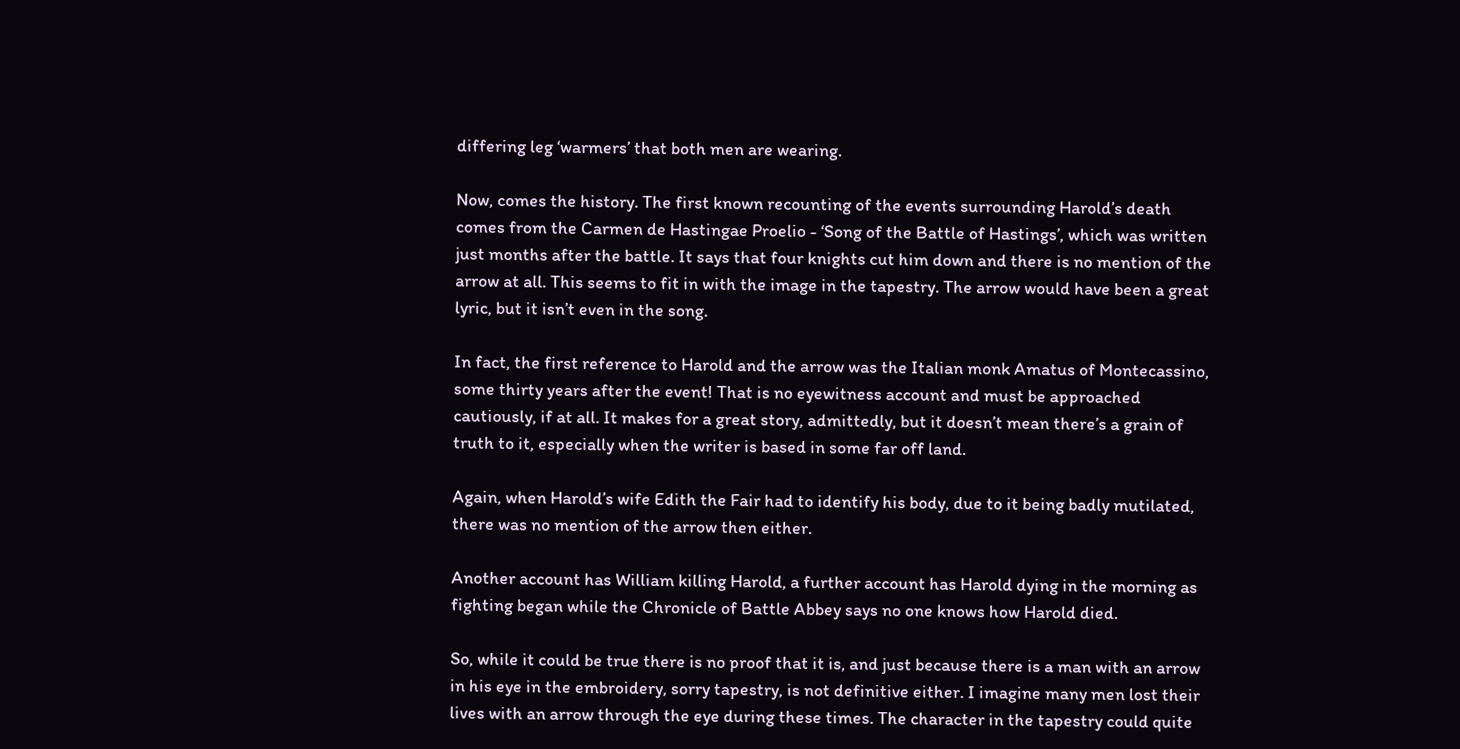differing leg ‘warmers’ that both men are wearing.

Now, comes the history. The first known recounting of the events surrounding Harold’s death comes from the Carmen de Hastingae Proelio - ‘Song of the Battle of Hastings’, which was written just months after the battle. It says that four knights cut him down and there is no mention of the arrow at all. This seems to fit in with the image in the tapestry. The arrow would have been a great lyric, but it isn’t even in the song.

In fact, the first reference to Harold and the arrow was the Italian monk Amatus of Montecassino, some thirty years after the event! That is no eyewitness account and must be approached cautiously, if at all. It makes for a great story, admittedly, but it doesn’t mean there’s a grain of truth to it, especially when the writer is based in some far off land.

Again, when Harold’s wife Edith the Fair had to identify his body, due to it being badly mutilated, there was no mention of the arrow then either.

Another account has William killing Harold, a further account has Harold dying in the morning as fighting began while the Chronicle of Battle Abbey says no one knows how Harold died.

So, while it could be true there is no proof that it is, and just because there is a man with an arrow in his eye in the embroidery, sorry tapestry, is not definitive either. I imagine many men lost their lives with an arrow through the eye during these times. The character in the tapestry could quite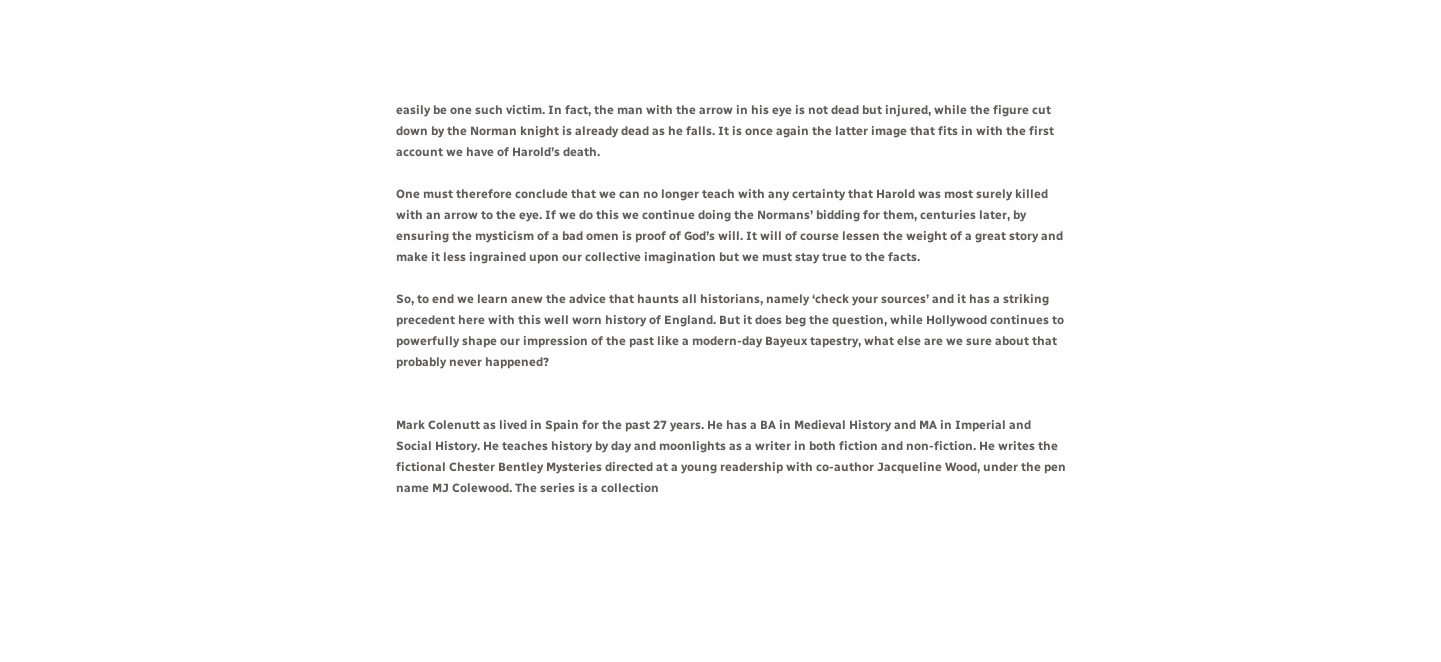easily be one such victim. In fact, the man with the arrow in his eye is not dead but injured, while the figure cut down by the Norman knight is already dead as he falls. It is once again the latter image that fits in with the first account we have of Harold’s death.

One must therefore conclude that we can no longer teach with any certainty that Harold was most surely killed with an arrow to the eye. If we do this we continue doing the Normans’ bidding for them, centuries later, by ensuring the mysticism of a bad omen is proof of God’s will. It will of course lessen the weight of a great story and make it less ingrained upon our collective imagination but we must stay true to the facts.

So, to end we learn anew the advice that haunts all historians, namely ‘check your sources’ and it has a striking precedent here with this well worn history of England. But it does beg the question, while Hollywood continues to powerfully shape our impression of the past like a modern-day Bayeux tapestry, what else are we sure about that probably never happened?


Mark Colenutt as lived in Spain for the past 27 years. He has a BA in Medieval History and MA in Imperial and Social History. He teaches history by day and moonlights as a writer in both fiction and non-fiction. He writes the fictional Chester Bentley Mysteries directed at a young readership with co-author Jacqueline Wood, under the pen name MJ Colewood. The series is a collection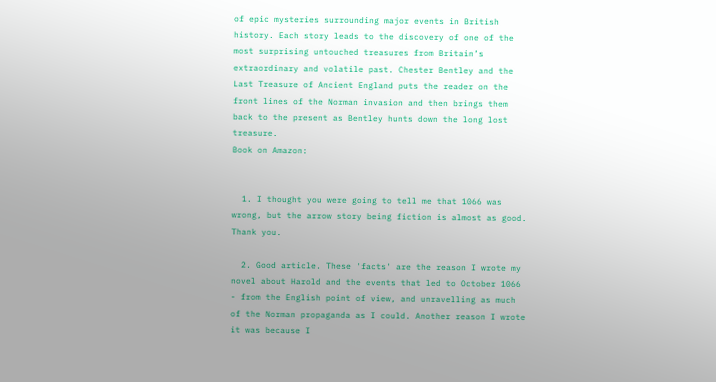of epic mysteries surrounding major events in British history. Each story leads to the discovery of one of the most surprising untouched treasures from Britain’s extraordinary and volatile past. Chester Bentley and the Last Treasure of Ancient England puts the reader on the front lines of the Norman invasion and then brings them back to the present as Bentley hunts down the long lost treasure.
Book on Amazon:


  1. I thought you were going to tell me that 1066 was wrong, but the arrow story being fiction is almost as good. Thank you.

  2. Good article. These 'facts' are the reason I wrote my novel about Harold and the events that led to October 1066 - from the English point of view, and unravelling as much of the Norman propaganda as I could. Another reason I wrote it was because I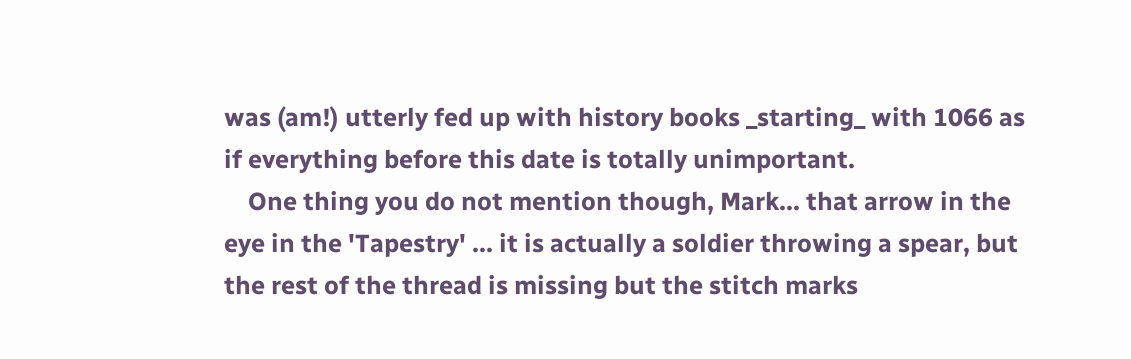was (am!) utterly fed up with history books _starting_ with 1066 as if everything before this date is totally unimportant.
    One thing you do not mention though, Mark... that arrow in the eye in the 'Tapestry' ... it is actually a soldier throwing a spear, but the rest of the thread is missing but the stitch marks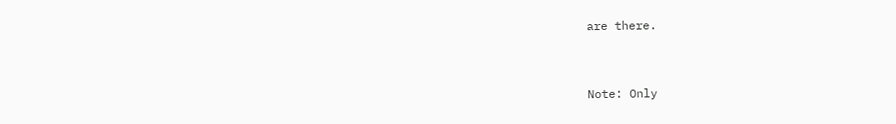are there.


Note: Only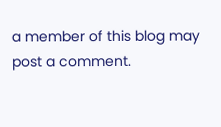a member of this blog may post a comment.